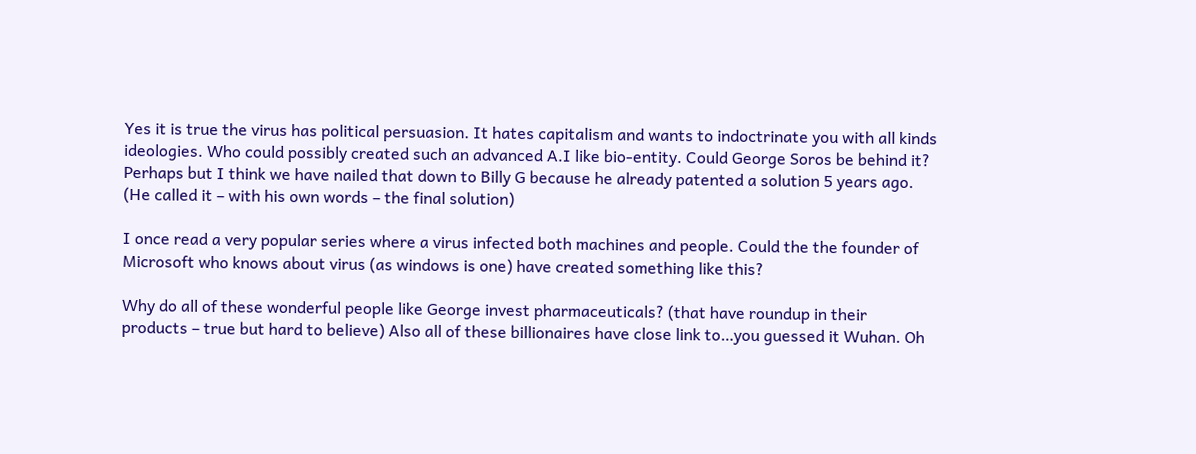Yes it is true the virus has political persuasion. It hates capitalism and wants to indoctrinate you with all kinds ideologies. Who could possibly created such an advanced A.I like bio-entity. Could George Soros be behind it? Perhaps but I think we have nailed that down to Billy G because he already patented a solution 5 years ago. (He called it – with his own words – the final solution)

I once read a very popular series where a virus infected both machines and people. Could the the founder of Microsoft who knows about virus (as windows is one) have created something like this?

Why do all of these wonderful people like George invest pharmaceuticals? (that have roundup in their products – true but hard to believe) Also all of these billionaires have close link to…you guessed it Wuhan. Oh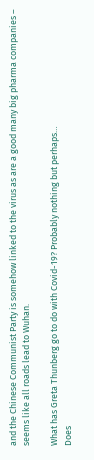and the Chinese Communist Party is somehow linked to the virus as are a good many big pharma companies – seems like all roads lead to Wuhan.

What has Greta Thunberg go to do with Covid-19? Probably nothing but perhaps…
Does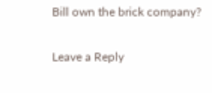Bill own the brick company?

Leave a Reply